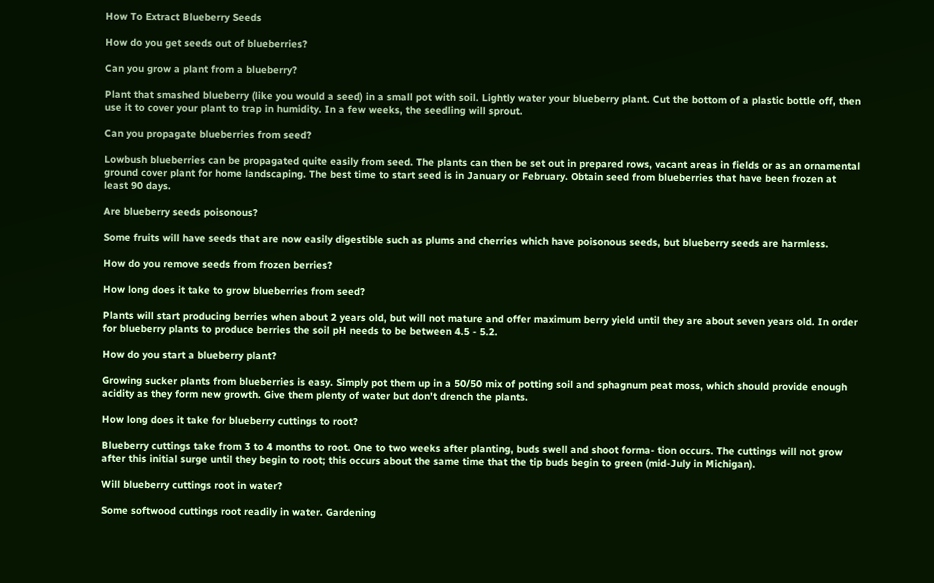How To Extract Blueberry Seeds

How do you get seeds out of blueberries?

Can you grow a plant from a blueberry?

Plant that smashed blueberry (like you would a seed) in a small pot with soil. Lightly water your blueberry plant. Cut the bottom of a plastic bottle off, then use it to cover your plant to trap in humidity. In a few weeks, the seedling will sprout.

Can you propagate blueberries from seed?

Lowbush blueberries can be propagated quite easily from seed. The plants can then be set out in prepared rows, vacant areas in fields or as an ornamental ground cover plant for home landscaping. The best time to start seed is in January or February. Obtain seed from blueberries that have been frozen at least 90 days.

Are blueberry seeds poisonous?

Some fruits will have seeds that are now easily digestible such as plums and cherries which have poisonous seeds, but blueberry seeds are harmless.

How do you remove seeds from frozen berries?

How long does it take to grow blueberries from seed?

Plants will start producing berries when about 2 years old, but will not mature and offer maximum berry yield until they are about seven years old. In order for blueberry plants to produce berries the soil pH needs to be between 4.5 - 5.2.

How do you start a blueberry plant?

Growing sucker plants from blueberries is easy. Simply pot them up in a 50/50 mix of potting soil and sphagnum peat moss, which should provide enough acidity as they form new growth. Give them plenty of water but don't drench the plants.

How long does it take for blueberry cuttings to root?

Blueberry cuttings take from 3 to 4 months to root. One to two weeks after planting, buds swell and shoot forma- tion occurs. The cuttings will not grow after this initial surge until they begin to root; this occurs about the same time that the tip buds begin to green (mid-July in Michigan).

Will blueberry cuttings root in water?

Some softwood cuttings root readily in water. Gardening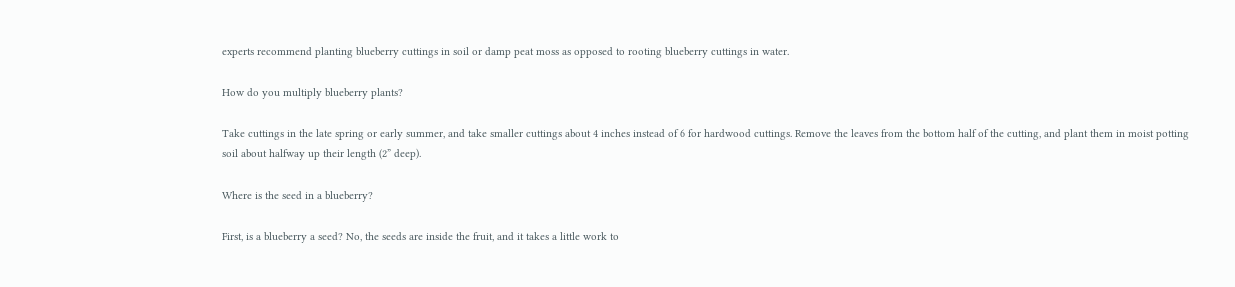experts recommend planting blueberry cuttings in soil or damp peat moss as opposed to rooting blueberry cuttings in water.

How do you multiply blueberry plants?

Take cuttings in the late spring or early summer, and take smaller cuttings about 4 inches instead of 6 for hardwood cuttings. Remove the leaves from the bottom half of the cutting, and plant them in moist potting soil about halfway up their length (2” deep).

Where is the seed in a blueberry?

First, is a blueberry a seed? No, the seeds are inside the fruit, and it takes a little work to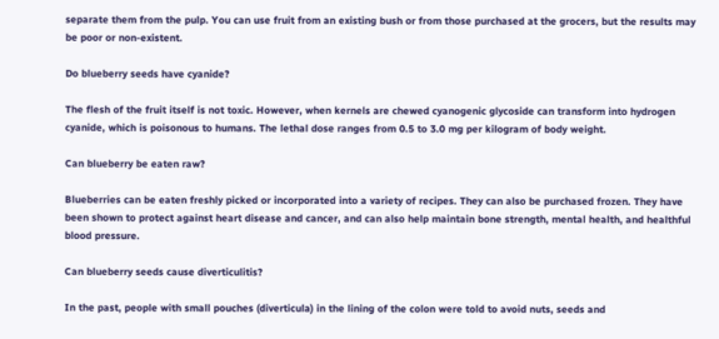separate them from the pulp. You can use fruit from an existing bush or from those purchased at the grocers, but the results may be poor or non-existent.

Do blueberry seeds have cyanide?

The flesh of the fruit itself is not toxic. However, when kernels are chewed cyanogenic glycoside can transform into hydrogen cyanide, which is poisonous to humans. The lethal dose ranges from 0.5 to 3.0 mg per kilogram of body weight.

Can blueberry be eaten raw?

Blueberries can be eaten freshly picked or incorporated into a variety of recipes. They can also be purchased frozen. They have been shown to protect against heart disease and cancer, and can also help maintain bone strength, mental health, and healthful blood pressure.

Can blueberry seeds cause diverticulitis?

In the past, people with small pouches (diverticula) in the lining of the colon were told to avoid nuts, seeds and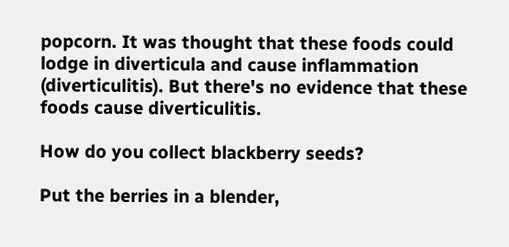popcorn. It was thought that these foods could lodge in diverticula and cause inflammation (diverticulitis). But there's no evidence that these foods cause diverticulitis.

How do you collect blackberry seeds?

Put the berries in a blender,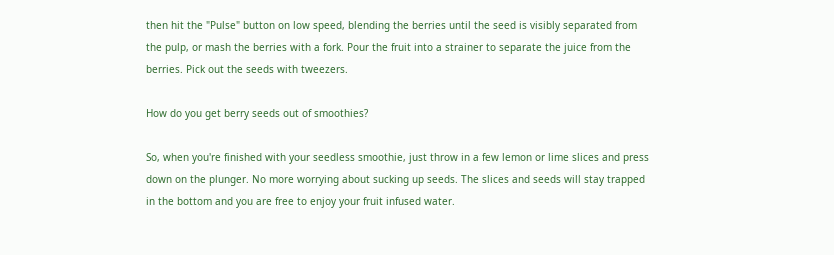then hit the "Pulse" button on low speed, blending the berries until the seed is visibly separated from the pulp, or mash the berries with a fork. Pour the fruit into a strainer to separate the juice from the berries. Pick out the seeds with tweezers.

How do you get berry seeds out of smoothies?

So, when you're finished with your seedless smoothie, just throw in a few lemon or lime slices and press down on the plunger. No more worrying about sucking up seeds. The slices and seeds will stay trapped in the bottom and you are free to enjoy your fruit infused water.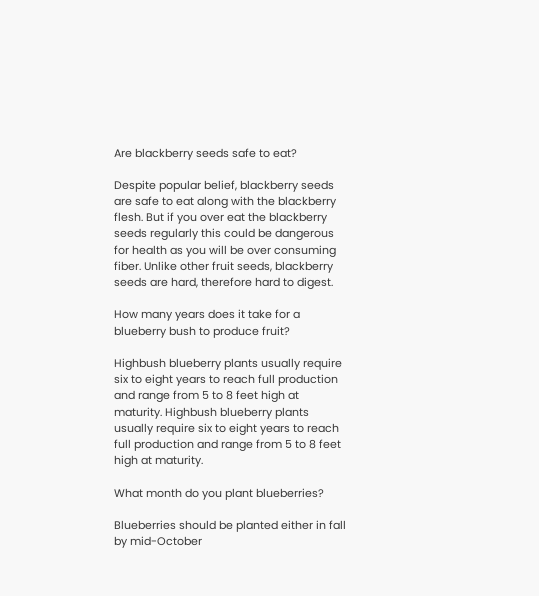Are blackberry seeds safe to eat?

Despite popular belief, blackberry seeds are safe to eat along with the blackberry flesh. But if you over eat the blackberry seeds regularly this could be dangerous for health as you will be over consuming fiber. Unlike other fruit seeds, blackberry seeds are hard, therefore hard to digest.

How many years does it take for a blueberry bush to produce fruit?

Highbush blueberry plants usually require six to eight years to reach full production and range from 5 to 8 feet high at maturity. Highbush blueberry plants usually require six to eight years to reach full production and range from 5 to 8 feet high at maturity.

What month do you plant blueberries?

Blueberries should be planted either in fall by mid-October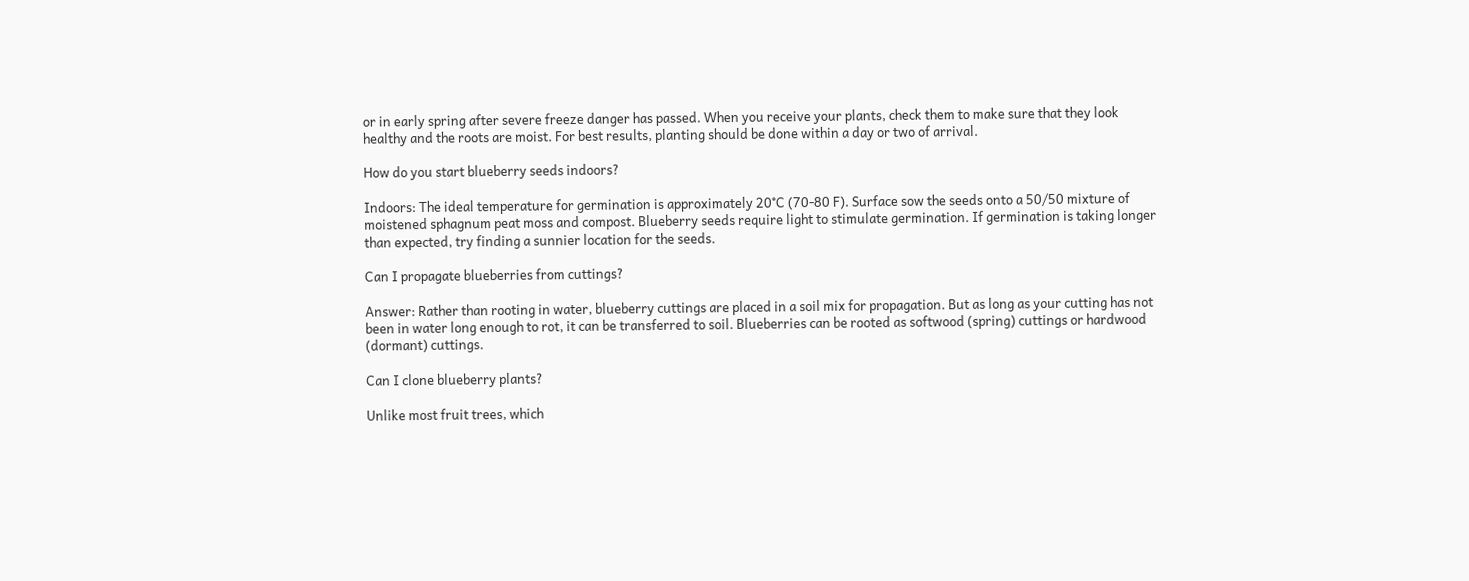or in early spring after severe freeze danger has passed. When you receive your plants, check them to make sure that they look healthy and the roots are moist. For best results, planting should be done within a day or two of arrival.

How do you start blueberry seeds indoors?

Indoors: The ideal temperature for germination is approximately 20°C (70-80 F). Surface sow the seeds onto a 50/50 mixture of moistened sphagnum peat moss and compost. Blueberry seeds require light to stimulate germination. If germination is taking longer than expected, try finding a sunnier location for the seeds.

Can I propagate blueberries from cuttings?

Answer: Rather than rooting in water, blueberry cuttings are placed in a soil mix for propagation. But as long as your cutting has not been in water long enough to rot, it can be transferred to soil. Blueberries can be rooted as softwood (spring) cuttings or hardwood (dormant) cuttings.

Can I clone blueberry plants?

Unlike most fruit trees, which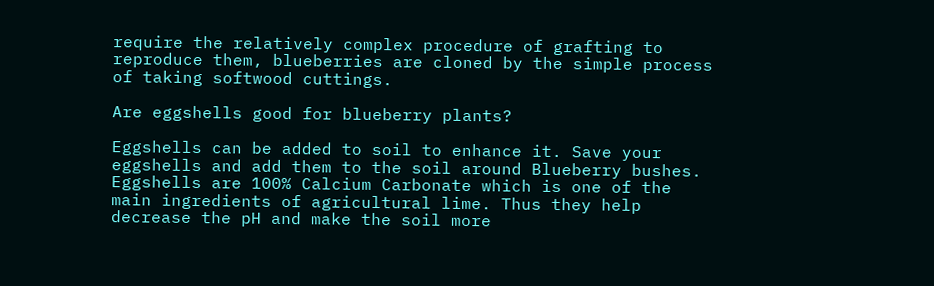require the relatively complex procedure of grafting to reproduce them, blueberries are cloned by the simple process of taking softwood cuttings.

Are eggshells good for blueberry plants?

Eggshells can be added to soil to enhance it. Save your eggshells and add them to the soil around Blueberry bushes. Eggshells are 100% Calcium Carbonate which is one of the main ingredients of agricultural lime. Thus they help decrease the pH and make the soil more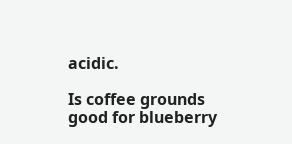acidic.

Is coffee grounds good for blueberry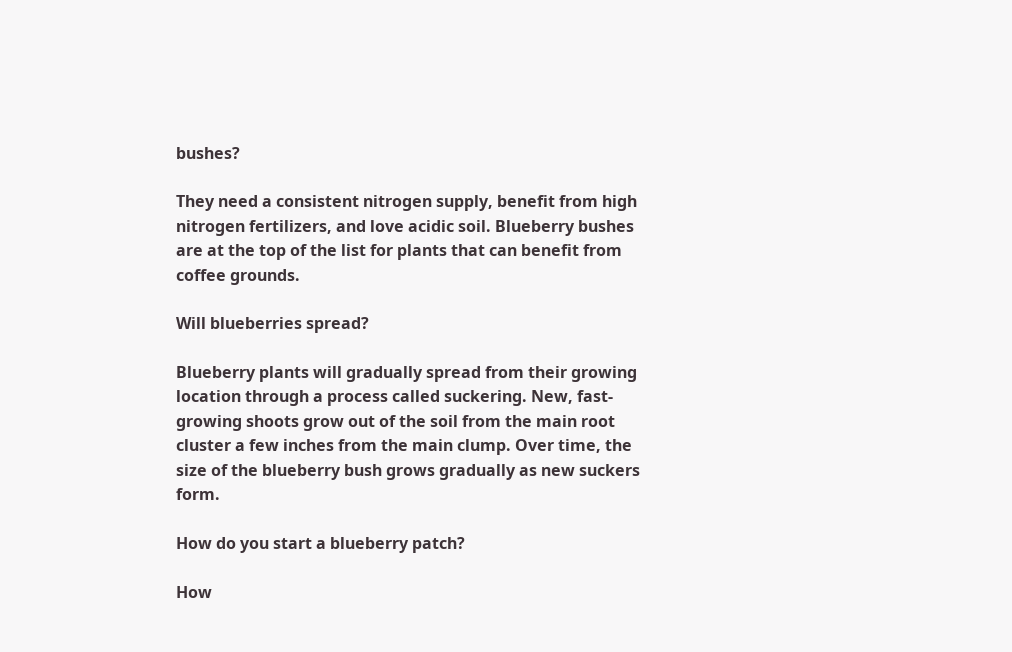bushes?

They need a consistent nitrogen supply, benefit from high nitrogen fertilizers, and love acidic soil. Blueberry bushes are at the top of the list for plants that can benefit from coffee grounds.

Will blueberries spread?

Blueberry plants will gradually spread from their growing location through a process called suckering. New, fast-growing shoots grow out of the soil from the main root cluster a few inches from the main clump. Over time, the size of the blueberry bush grows gradually as new suckers form.

How do you start a blueberry patch?

How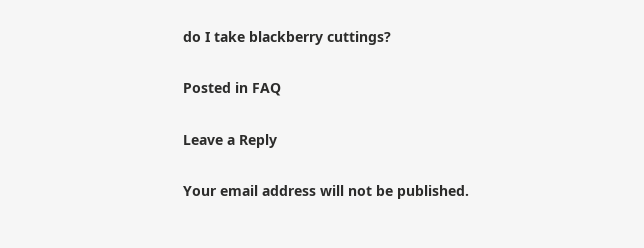do I take blackberry cuttings?

Posted in FAQ

Leave a Reply

Your email address will not be published.